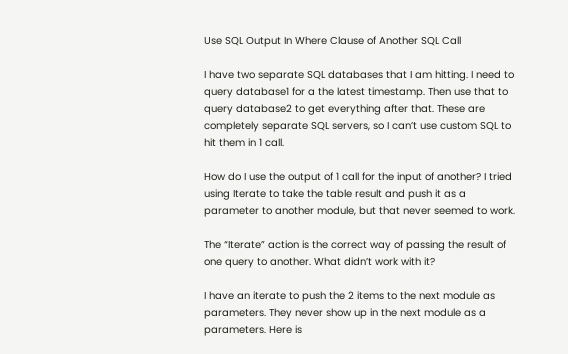Use SQL Output In Where Clause of Another SQL Call

I have two separate SQL databases that I am hitting. I need to query database1 for a the latest timestamp. Then use that to query database2 to get everything after that. These are completely separate SQL servers, so I can’t use custom SQL to hit them in 1 call.

How do I use the output of 1 call for the input of another? I tried using Iterate to take the table result and push it as a parameter to another module, but that never seemed to work.

The “Iterate” action is the correct way of passing the result of one query to another. What didn’t work with it?

I have an iterate to push the 2 items to the next module as parameters. They never show up in the next module as a parameters. Here is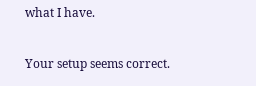what I have.

Your setup seems correct.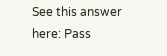See this answer here: Pass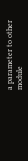a parameter to other module